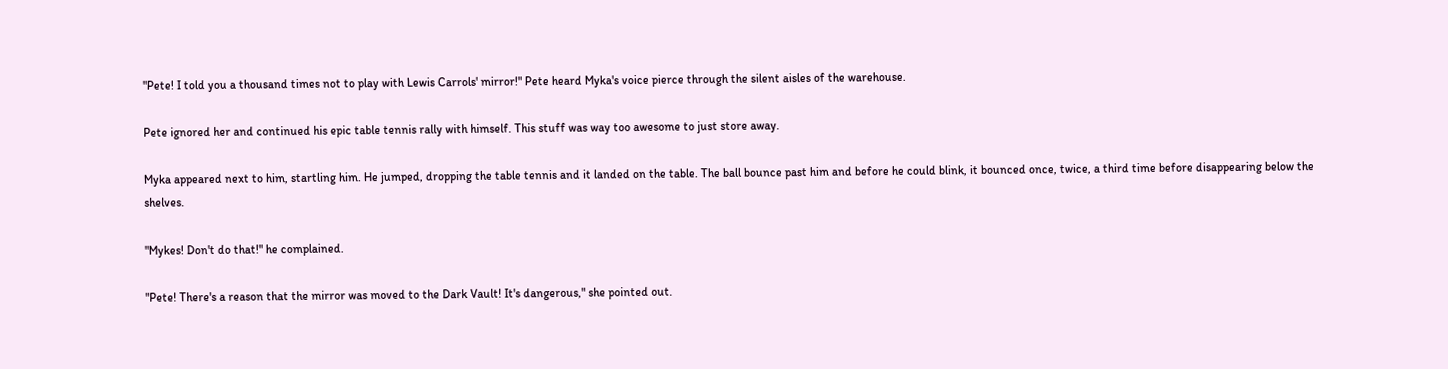"Pete! I told you a thousand times not to play with Lewis Carrols' mirror!" Pete heard Myka's voice pierce through the silent aisles of the warehouse.

Pete ignored her and continued his epic table tennis rally with himself. This stuff was way too awesome to just store away.

Myka appeared next to him, startling him. He jumped, dropping the table tennis and it landed on the table. The ball bounce past him and before he could blink, it bounced once, twice, a third time before disappearing below the shelves.

"Mykes! Don't do that!" he complained.

"Pete! There's a reason that the mirror was moved to the Dark Vault! It's dangerous," she pointed out.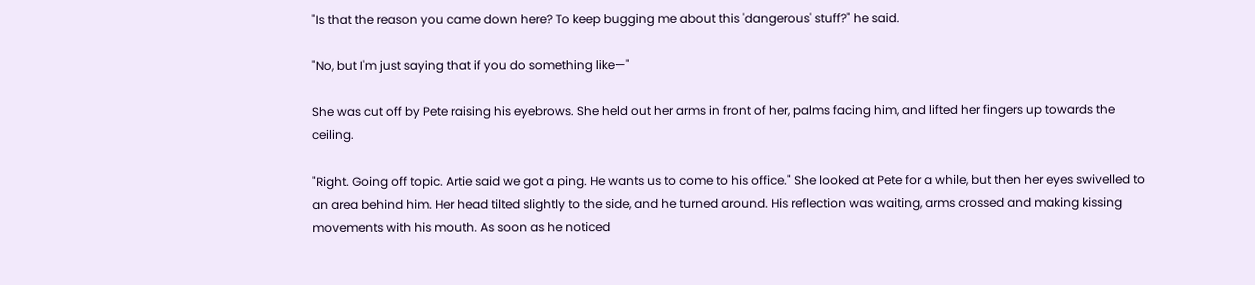"Is that the reason you came down here? To keep bugging me about this 'dangerous' stuff?" he said.

"No, but I'm just saying that if you do something like—"

She was cut off by Pete raising his eyebrows. She held out her arms in front of her, palms facing him, and lifted her fingers up towards the ceiling.

"Right. Going off topic. Artie said we got a ping. He wants us to come to his office." She looked at Pete for a while, but then her eyes swivelled to an area behind him. Her head tilted slightly to the side, and he turned around. His reflection was waiting, arms crossed and making kissing movements with his mouth. As soon as he noticed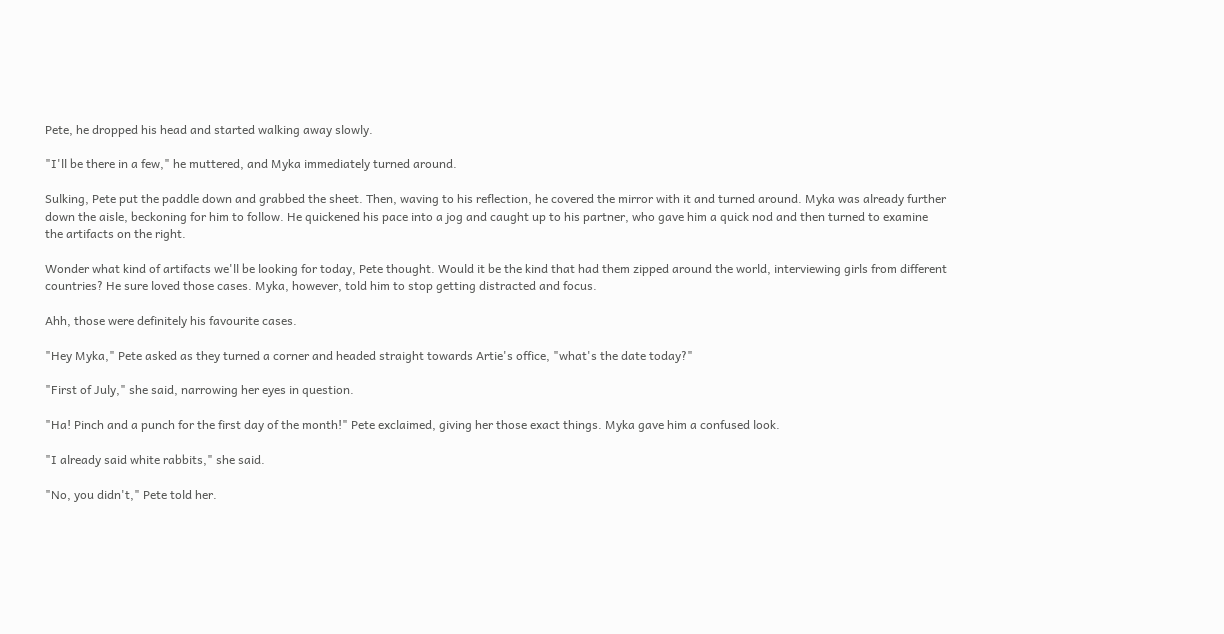Pete, he dropped his head and started walking away slowly.

"I'll be there in a few," he muttered, and Myka immediately turned around.

Sulking, Pete put the paddle down and grabbed the sheet. Then, waving to his reflection, he covered the mirror with it and turned around. Myka was already further down the aisle, beckoning for him to follow. He quickened his pace into a jog and caught up to his partner, who gave him a quick nod and then turned to examine the artifacts on the right.

Wonder what kind of artifacts we'll be looking for today, Pete thought. Would it be the kind that had them zipped around the world, interviewing girls from different countries? He sure loved those cases. Myka, however, told him to stop getting distracted and focus.

Ahh, those were definitely his favourite cases.

"Hey Myka," Pete asked as they turned a corner and headed straight towards Artie's office, "what's the date today?"

"First of July," she said, narrowing her eyes in question.

"Ha! Pinch and a punch for the first day of the month!" Pete exclaimed, giving her those exact things. Myka gave him a confused look.

"I already said white rabbits," she said.

"No, you didn't," Pete told her.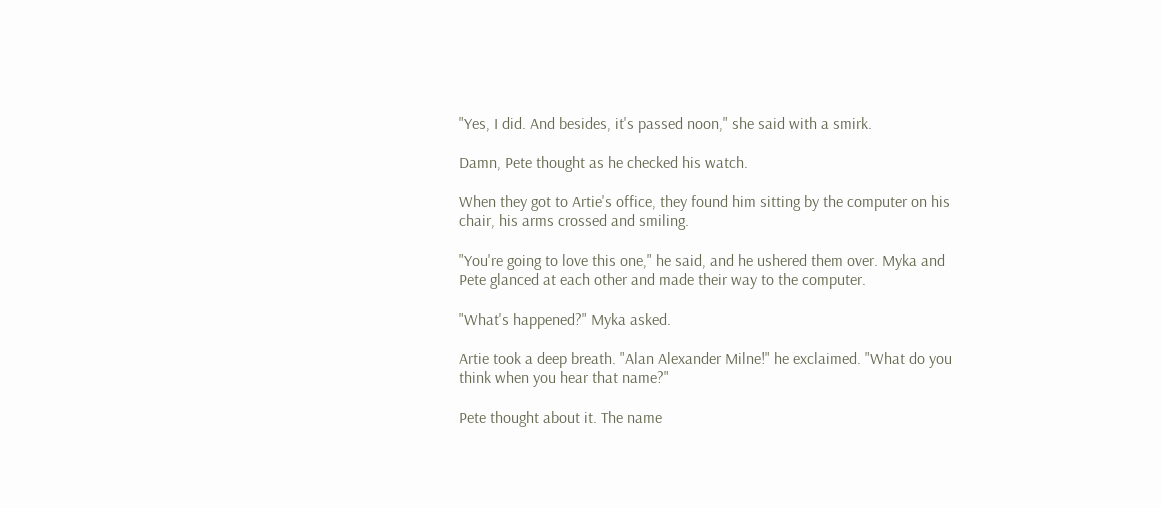"Yes, I did. And besides, it's passed noon," she said with a smirk.

Damn, Pete thought as he checked his watch.

When they got to Artie's office, they found him sitting by the computer on his chair, his arms crossed and smiling.

"You're going to love this one," he said, and he ushered them over. Myka and Pete glanced at each other and made their way to the computer.

"What's happened?" Myka asked.

Artie took a deep breath. "Alan Alexander Milne!" he exclaimed. "What do you think when you hear that name?"

Pete thought about it. The name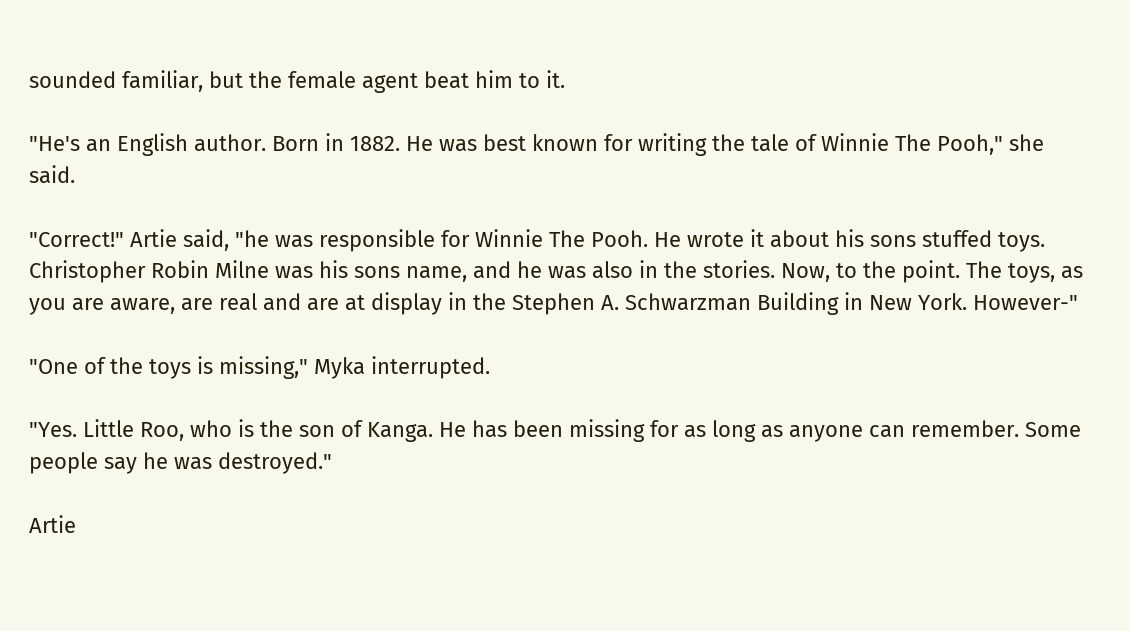sounded familiar, but the female agent beat him to it.

"He's an English author. Born in 1882. He was best known for writing the tale of Winnie The Pooh," she said.

"Correct!" Artie said, "he was responsible for Winnie The Pooh. He wrote it about his sons stuffed toys. Christopher Robin Milne was his sons name, and he was also in the stories. Now, to the point. The toys, as you are aware, are real and are at display in the Stephen A. Schwarzman Building in New York. However-"

"One of the toys is missing," Myka interrupted.

"Yes. Little Roo, who is the son of Kanga. He has been missing for as long as anyone can remember. Some people say he was destroyed."

Artie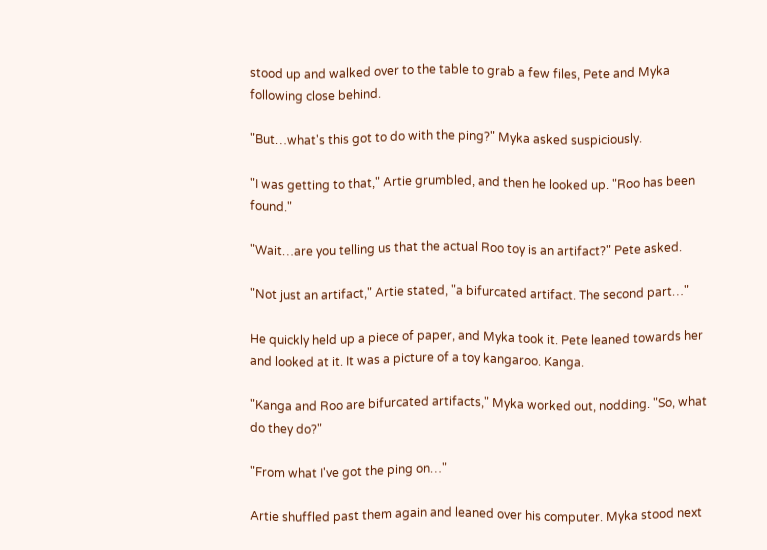stood up and walked over to the table to grab a few files, Pete and Myka following close behind.

"But…what's this got to do with the ping?" Myka asked suspiciously.

"I was getting to that," Artie grumbled, and then he looked up. "Roo has been found."

"Wait…are you telling us that the actual Roo toy is an artifact?" Pete asked.

"Not just an artifact," Artie stated, "a bifurcated artifact. The second part…"

He quickly held up a piece of paper, and Myka took it. Pete leaned towards her and looked at it. It was a picture of a toy kangaroo. Kanga.

"Kanga and Roo are bifurcated artifacts," Myka worked out, nodding. "So, what do they do?"

"From what I've got the ping on…"

Artie shuffled past them again and leaned over his computer. Myka stood next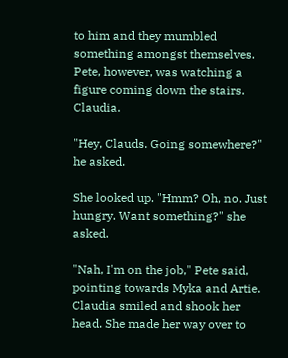to him and they mumbled something amongst themselves. Pete, however, was watching a figure coming down the stairs. Claudia.

"Hey, Clauds. Going somewhere?" he asked.

She looked up. "Hmm? Oh, no. Just hungry. Want something?" she asked.

"Nah, I'm on the job," Pete said, pointing towards Myka and Artie. Claudia smiled and shook her head. She made her way over to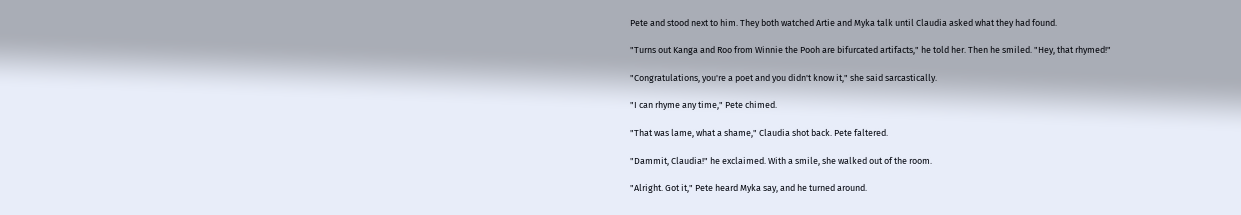Pete and stood next to him. They both watched Artie and Myka talk until Claudia asked what they had found.

"Turns out Kanga and Roo from Winnie the Pooh are bifurcated artifacts," he told her. Then he smiled. "Hey, that rhymed!"

"Congratulations, you're a poet and you didn't know it," she said sarcastically.

"I can rhyme any time," Pete chimed.

"That was lame, what a shame," Claudia shot back. Pete faltered.

"Dammit, Claudia!" he exclaimed. With a smile, she walked out of the room.

"Alright. Got it," Pete heard Myka say, and he turned around.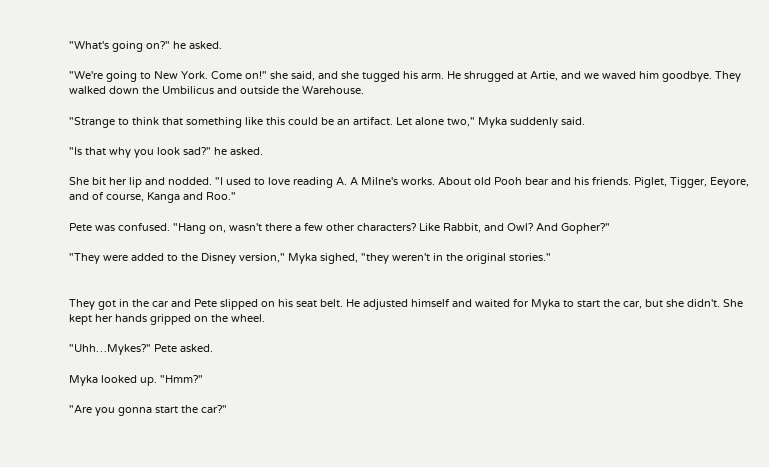"What's going on?" he asked.

"We're going to New York. Come on!" she said, and she tugged his arm. He shrugged at Artie, and we waved him goodbye. They walked down the Umbilicus and outside the Warehouse.

"Strange to think that something like this could be an artifact. Let alone two," Myka suddenly said.

"Is that why you look sad?" he asked.

She bit her lip and nodded. "I used to love reading A. A Milne's works. About old Pooh bear and his friends. Piglet, Tigger, Eeyore, and of course, Kanga and Roo."

Pete was confused. "Hang on, wasn't there a few other characters? Like Rabbit, and Owl? And Gopher?"

"They were added to the Disney version," Myka sighed, "they weren't in the original stories."


They got in the car and Pete slipped on his seat belt. He adjusted himself and waited for Myka to start the car, but she didn't. She kept her hands gripped on the wheel.

"Uhh…Mykes?" Pete asked.

Myka looked up. "Hmm?"

"Are you gonna start the car?"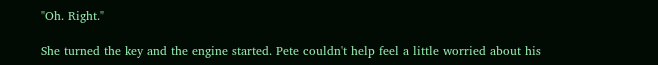"Oh. Right."

She turned the key and the engine started. Pete couldn't help feel a little worried about his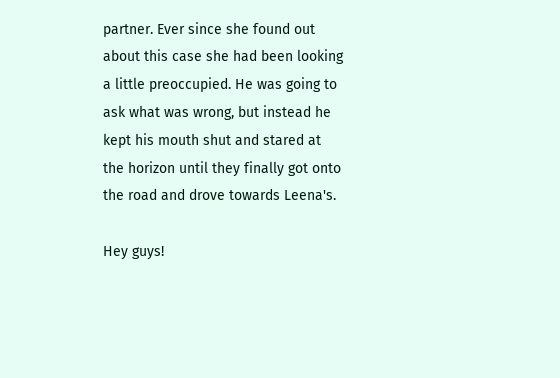partner. Ever since she found out about this case she had been looking a little preoccupied. He was going to ask what was wrong, but instead he kept his mouth shut and stared at the horizon until they finally got onto the road and drove towards Leena's.

Hey guys!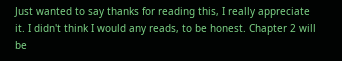Just wanted to say thanks for reading this, I really appreciate it. I didn't think I would any reads, to be honest. Chapter 2 will be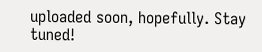uploaded soon, hopefully. Stay tuned!